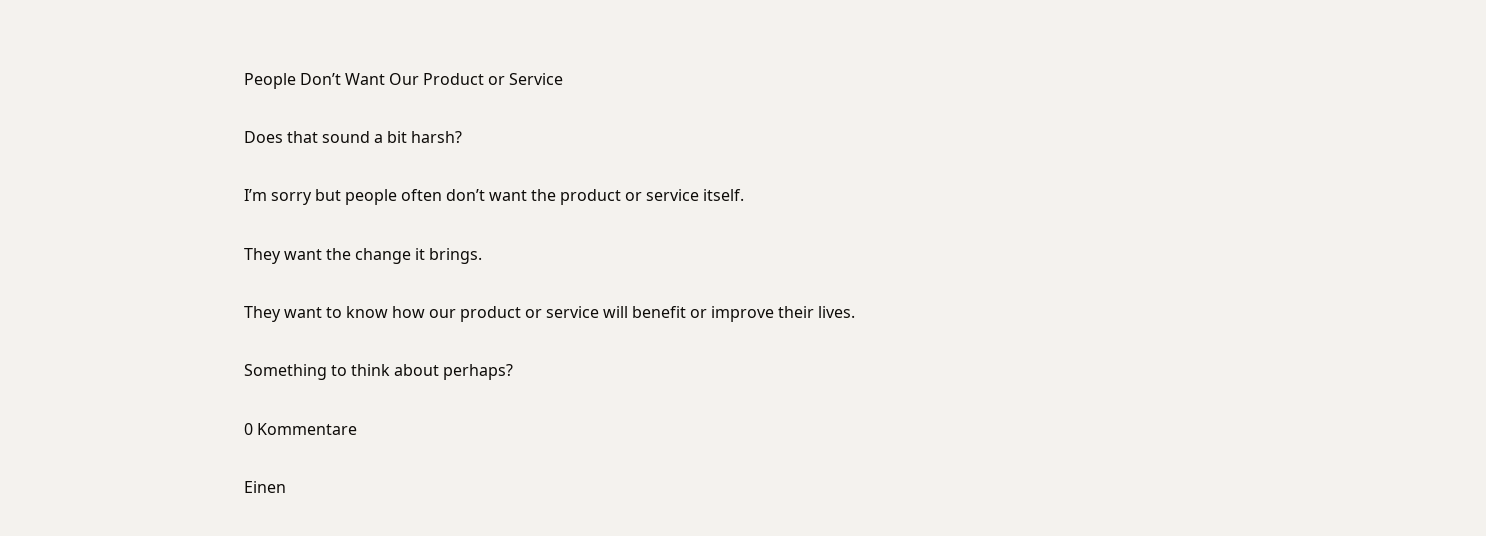People Don’t Want Our Product or Service

Does that sound a bit harsh?

I’m sorry but people often don’t want the product or service itself.

They want the change it brings.

They want to know how our product or service will benefit or improve their lives.

Something to think about perhaps?

0 Kommentare

Einen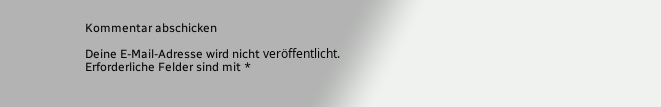Kommentar abschicken

Deine E-Mail-Adresse wird nicht veröffentlicht. Erforderliche Felder sind mit *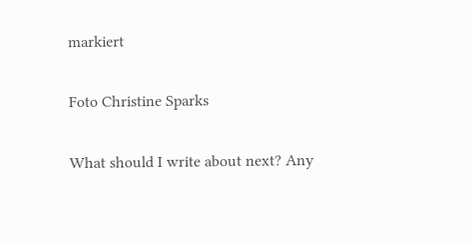markiert

Foto Christine Sparks

What should I write about next? Any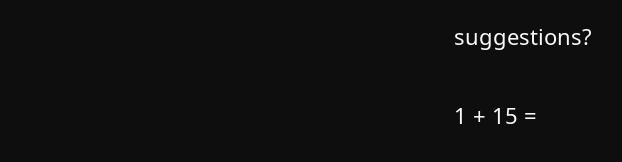suggestions?

1 + 15 =